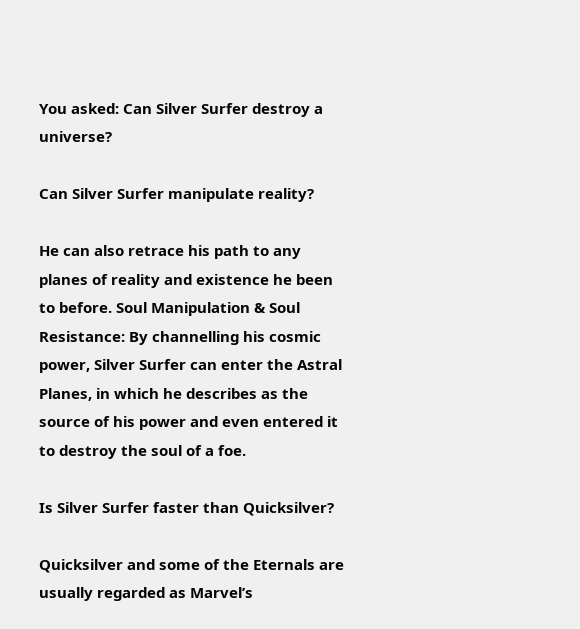You asked: Can Silver Surfer destroy a universe?

Can Silver Surfer manipulate reality?

He can also retrace his path to any planes of reality and existence he been to before. Soul Manipulation & Soul Resistance: By channelling his cosmic power, Silver Surfer can enter the Astral Planes, in which he describes as the source of his power and even entered it to destroy the soul of a foe.

Is Silver Surfer faster than Quicksilver?

Quicksilver and some of the Eternals are usually regarded as Marvel’s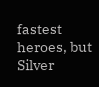fastest heroes, but Silver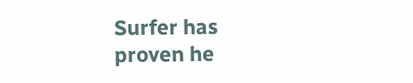Surfer has proven he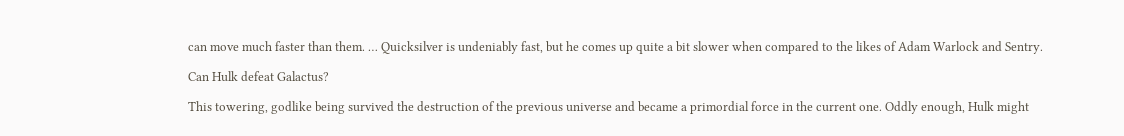can move much faster than them. … Quicksilver is undeniably fast, but he comes up quite a bit slower when compared to the likes of Adam Warlock and Sentry.

Can Hulk defeat Galactus?

This towering, godlike being survived the destruction of the previous universe and became a primordial force in the current one. Oddly enough, Hulk might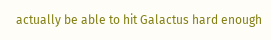actually be able to hit Galactus hard enough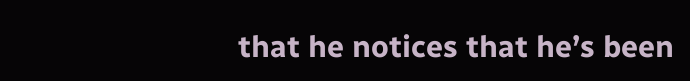that he notices that he’s been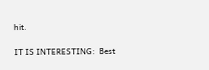hit.

IT IS INTERESTING:  Best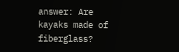answer: Are kayaks made of fiberglass?